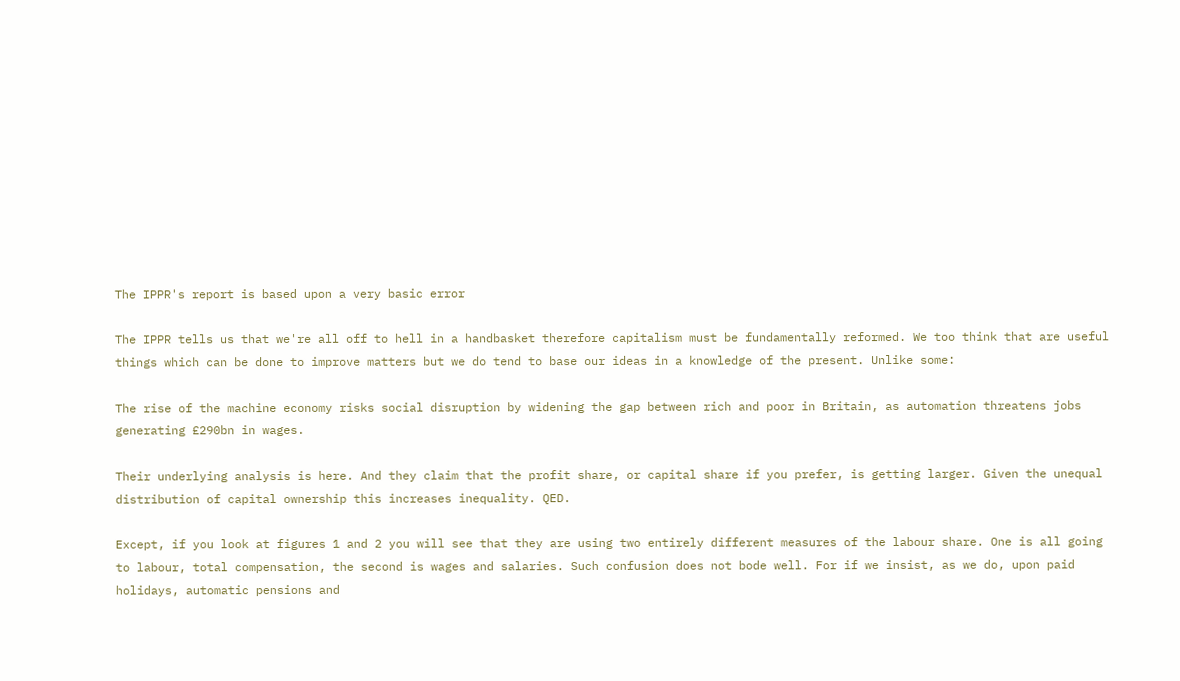The IPPR's report is based upon a very basic error

The IPPR tells us that we're all off to hell in a handbasket therefore capitalism must be fundamentally reformed. We too think that are useful things which can be done to improve matters but we do tend to base our ideas in a knowledge of the present. Unlike some:

The rise of the machine economy risks social disruption by widening the gap between rich and poor in Britain, as automation threatens jobs generating £290bn in wages.

Their underlying analysis is here. And they claim that the profit share, or capital share if you prefer, is getting larger. Given the unequal distribution of capital ownership this increases inequality. QED.

Except, if you look at figures 1 and 2 you will see that they are using two entirely different measures of the labour share. One is all going to labour, total compensation, the second is wages and salaries. Such confusion does not bode well. For if we insist, as we do, upon paid holidays, automatic pensions and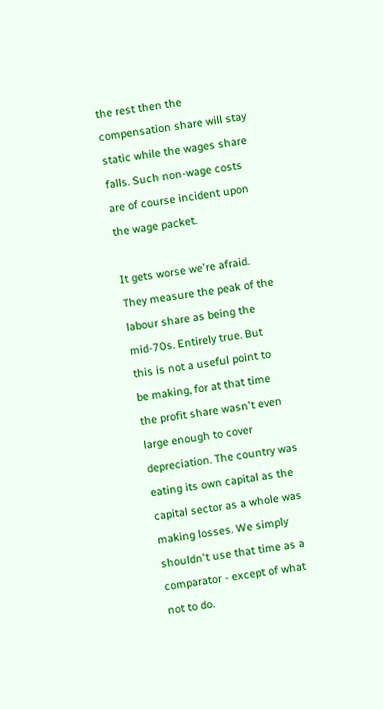the rest then the compensation share will stay static while the wages share falls. Such non-wage costs are of course incident upon the wage packet.

It gets worse we're afraid. They measure the peak of the labour share as being the mid-70s. Entirely true. But this is not a useful point to be making, for at that time the profit share wasn't even large enough to cover depreciation. The country was eating its own capital as the capital sector as a whole was making losses. We simply shouldn't use that time as a comparator - except of what not to do.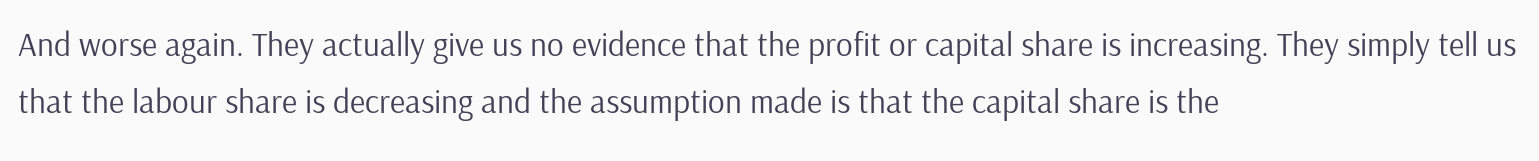And worse again. They actually give us no evidence that the profit or capital share is increasing. They simply tell us that the labour share is decreasing and the assumption made is that the capital share is the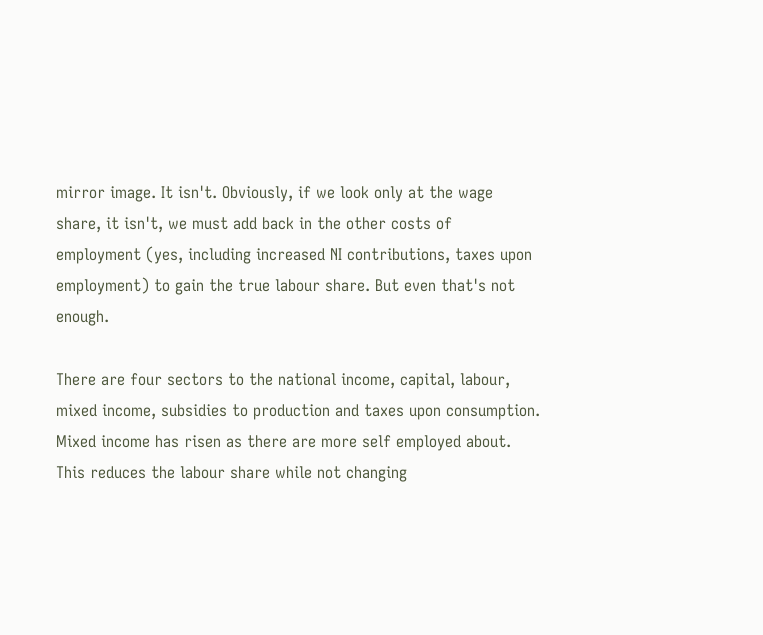mirror image. It isn't. Obviously, if we look only at the wage share, it isn't, we must add back in the other costs of employment (yes, including increased NI contributions, taxes upon employment) to gain the true labour share. But even that's not enough.

There are four sectors to the national income, capital, labour, mixed income, subsidies to production and taxes upon consumption. Mixed income has risen as there are more self employed about. This reduces the labour share while not changing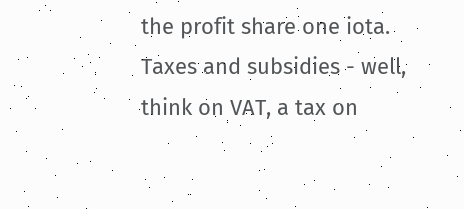the profit share one iota. Taxes and subsidies - well, think on VAT, a tax on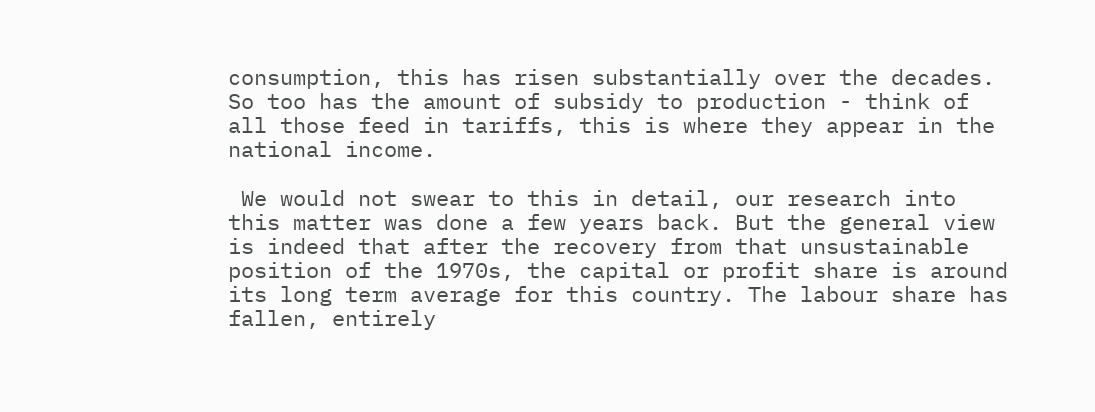consumption, this has risen substantially over the decades. So too has the amount of subsidy to production - think of all those feed in tariffs, this is where they appear in the national income.

 We would not swear to this in detail, our research into this matter was done a few years back. But the general view is indeed that after the recovery from that unsustainable position of the 1970s, the capital or profit share is around its long term average for this country. The labour share has fallen, entirely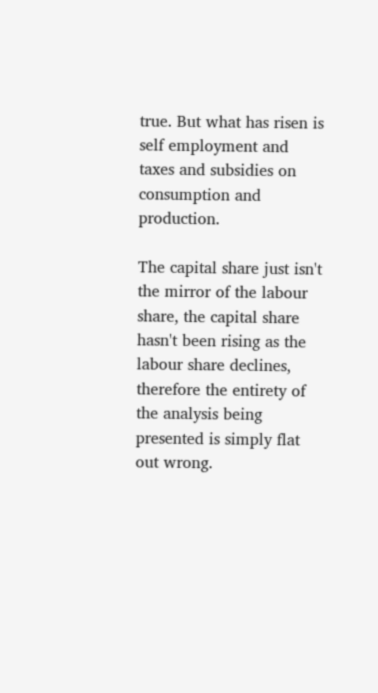true. But what has risen is self employment and taxes and subsidies on consumption and production.

The capital share just isn't the mirror of the labour share, the capital share hasn't been rising as the labour share declines, therefore the entirety of the analysis being presented is simply flat out wrong.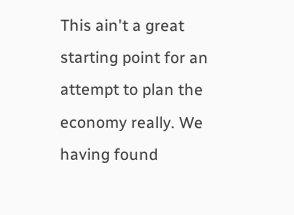This ain't a great starting point for an attempt to plan the economy really. We having found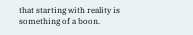that starting with reality is something of a boon.